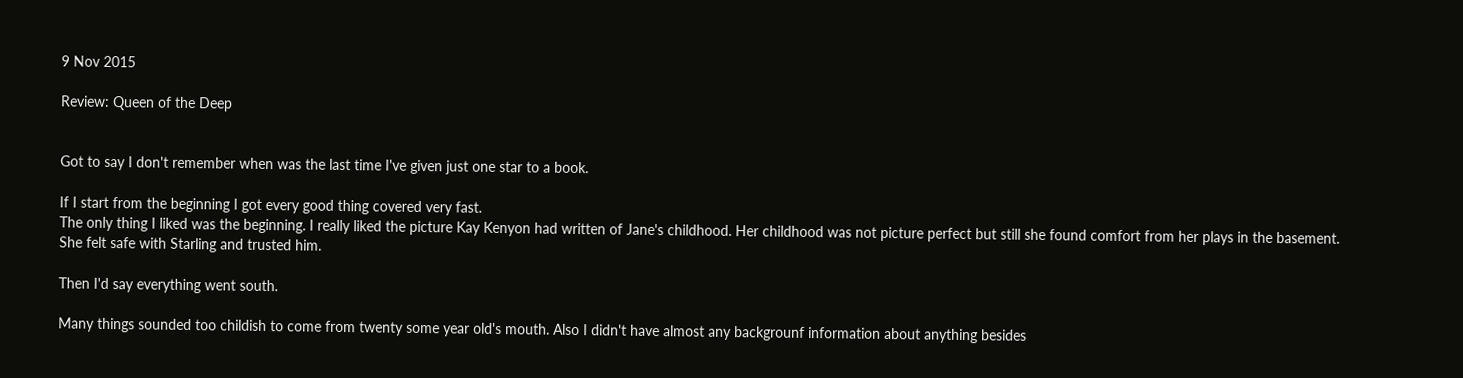9 Nov 2015

Review: Queen of the Deep


Got to say I don't remember when was the last time I've given just one star to a book.

If I start from the beginning I got every good thing covered very fast.
The only thing I liked was the beginning. I really liked the picture Kay Kenyon had written of Jane's childhood. Her childhood was not picture perfect but still she found comfort from her plays in the basement. She felt safe with Starling and trusted him.

Then I'd say everything went south.

Many things sounded too childish to come from twenty some year old's mouth. Also I didn't have almost any backgrounf information about anything besides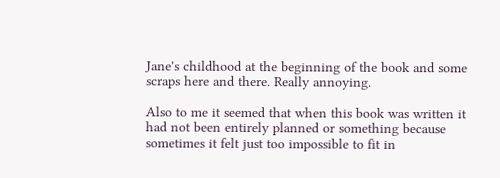Jane's childhood at the beginning of the book and some scraps here and there. Really annoying.

Also to me it seemed that when this book was written it had not been entirely planned or something because sometimes it felt just too impossible to fit in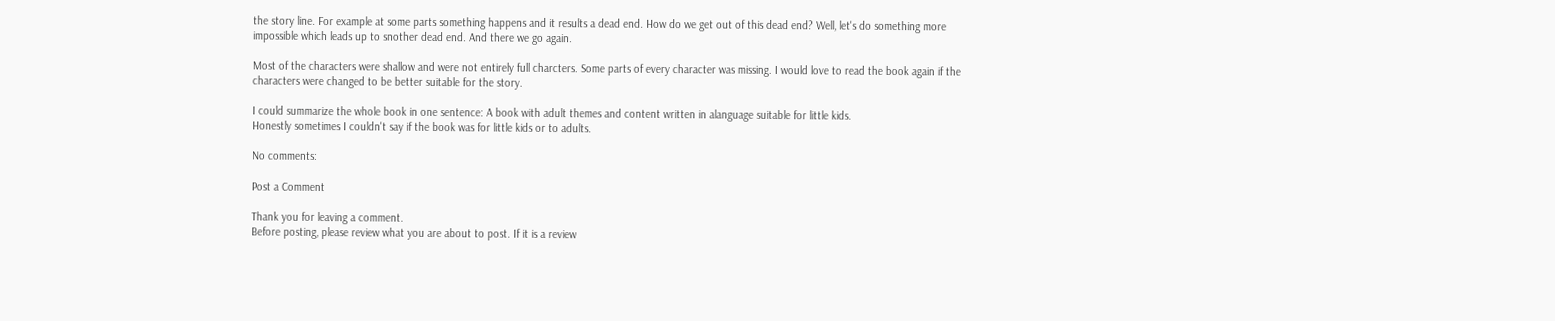the story line. For example at some parts something happens and it results a dead end. How do we get out of this dead end? Well, let's do something more impossible which leads up to snother dead end. And there we go again.

Most of the characters were shallow and were not entirely full charcters. Some parts of every character was missing. I would love to read the book again if the characters were changed to be better suitable for the story.

I could summarize the whole book in one sentence: A book with adult themes and content written in alanguage suitable for little kids.
Honestly sometimes I couldn't say if the book was for little kids or to adults.

No comments:

Post a Comment

Thank you for leaving a comment.
Before posting, please review what you are about to post. If it is a review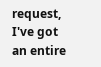request, I've got an entire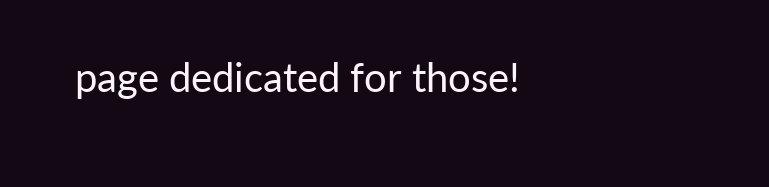page dedicated for those!